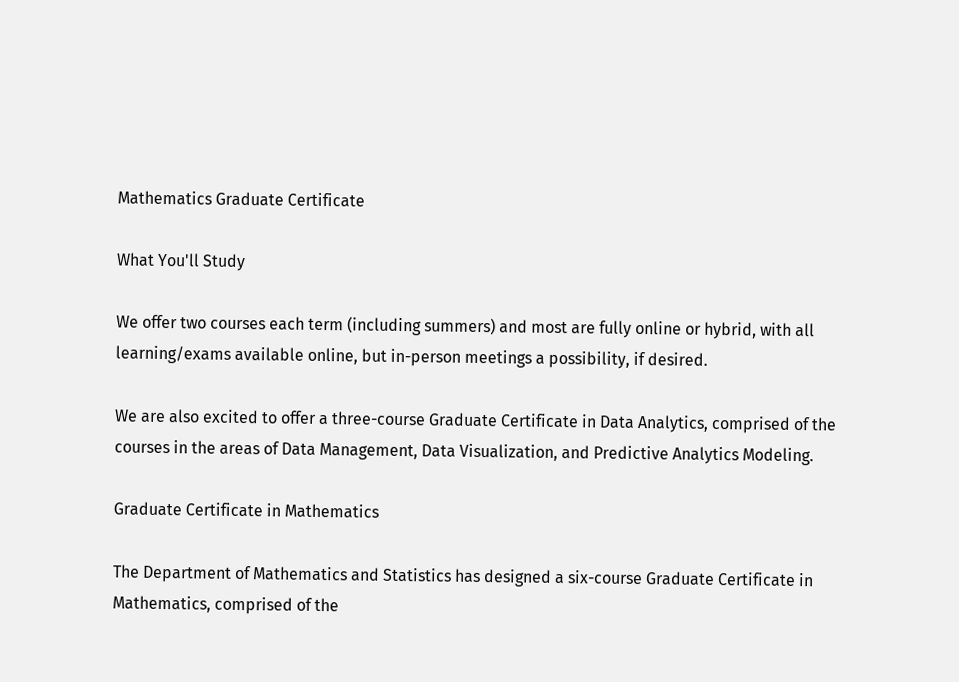Mathematics Graduate Certificate

What You'll Study

We offer two courses each term (including summers) and most are fully online or hybrid, with all learning/exams available online, but in-person meetings a possibility, if desired.

We are also excited to offer a three-course Graduate Certificate in Data Analytics, comprised of the courses in the areas of Data Management, Data Visualization, and Predictive Analytics Modeling.

Graduate Certificate in Mathematics

The Department of Mathematics and Statistics has designed a six-course Graduate Certificate in Mathematics, comprised of the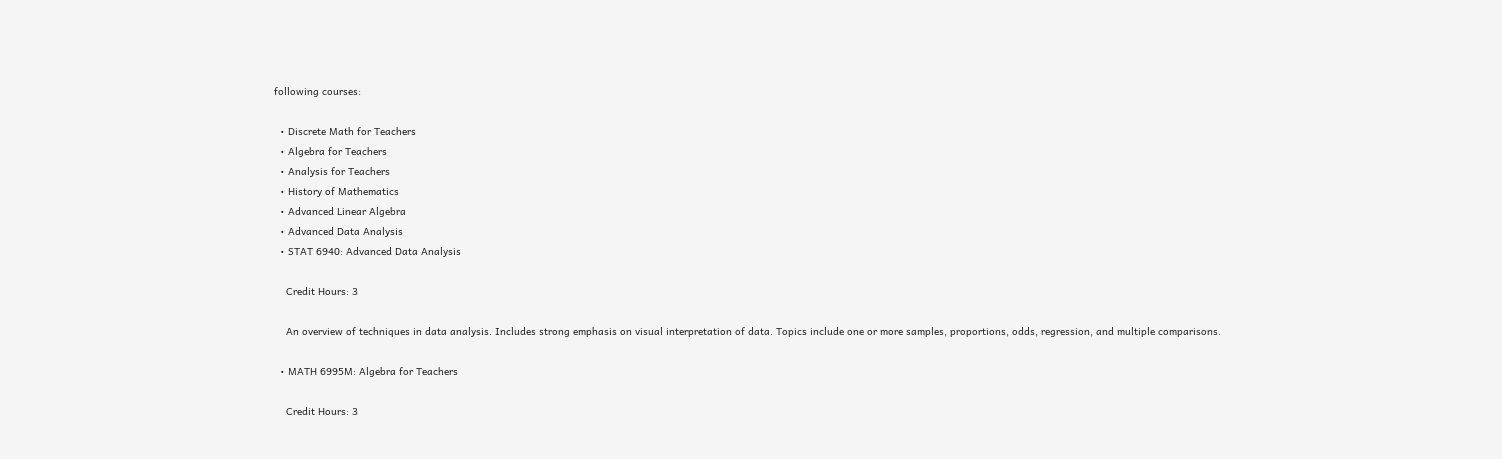following courses:

  • Discrete Math for Teachers
  • Algebra for Teachers
  • Analysis for Teachers
  • History of Mathematics
  • Advanced Linear Algebra
  • Advanced Data Analysis
  • STAT 6940: Advanced Data Analysis

    Credit Hours: 3

    An overview of techniques in data analysis. Includes strong emphasis on visual interpretation of data. Topics include one or more samples, proportions, odds, regression, and multiple comparisons.

  • MATH 6995M: Algebra for Teachers

    Credit Hours: 3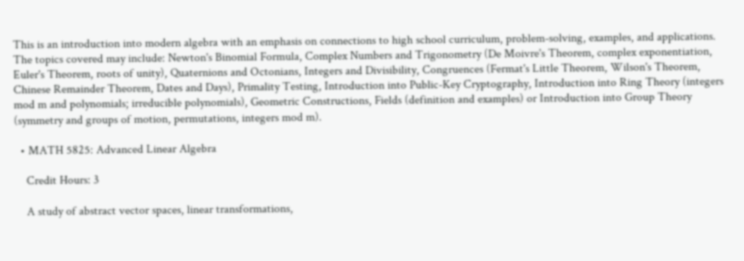This is an introduction into modern algebra with an emphasis on connections to high school curriculum, problem-solving, examples, and applications. The topics covered may include: Newton's Binomial Formula, Complex Numbers and Trigonometry (De Moivre's Theorem, complex exponentiation, Euler's Theorem, roots of unity), Quaternions and Octonians, Integers and Divisibility, Congruences (Fermat's Little Theorem, Wilson's Theorem, Chinese Remainder Theorem, Dates and Days), Primality Testing, Introduction into Public-Key Cryptography, Introduction into Ring Theory (integers mod m and polynomials; irreducible polynomials), Geometric Constructions, Fields (definition and examples) or Introduction into Group Theory (symmetry and groups of motion, permutations, integers mod m).

  • MATH 5825: Advanced Linear Algebra

    Credit Hours: 3

    A study of abstract vector spaces, linear transformations,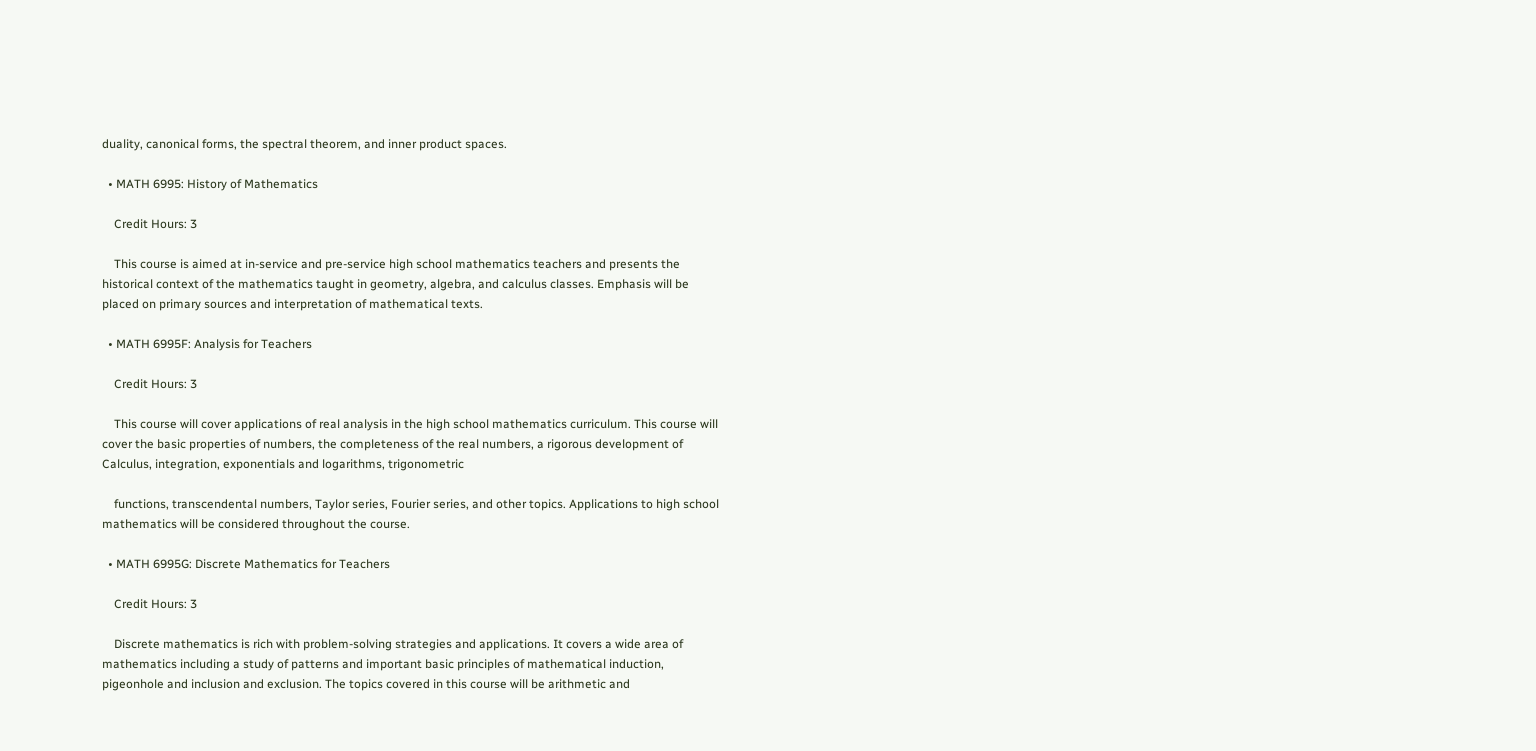duality, canonical forms, the spectral theorem, and inner product spaces.

  • MATH 6995: History of Mathematics

    Credit Hours: 3

    This course is aimed at in-service and pre-service high school mathematics teachers and presents the historical context of the mathematics taught in geometry, algebra, and calculus classes. Emphasis will be placed on primary sources and interpretation of mathematical texts.

  • MATH 6995F: Analysis for Teachers

    Credit Hours: 3

    This course will cover applications of real analysis in the high school mathematics curriculum. This course will cover the basic properties of numbers, the completeness of the real numbers, a rigorous development of Calculus, integration, exponentials and logarithms, trigonometric

    functions, transcendental numbers, Taylor series, Fourier series, and other topics. Applications to high school mathematics will be considered throughout the course.

  • MATH 6995G: Discrete Mathematics for Teachers

    Credit Hours: 3

    Discrete mathematics is rich with problem-solving strategies and applications. It covers a wide area of mathematics including a study of patterns and important basic principles of mathematical induction, pigeonhole and inclusion and exclusion. The topics covered in this course will be arithmetic and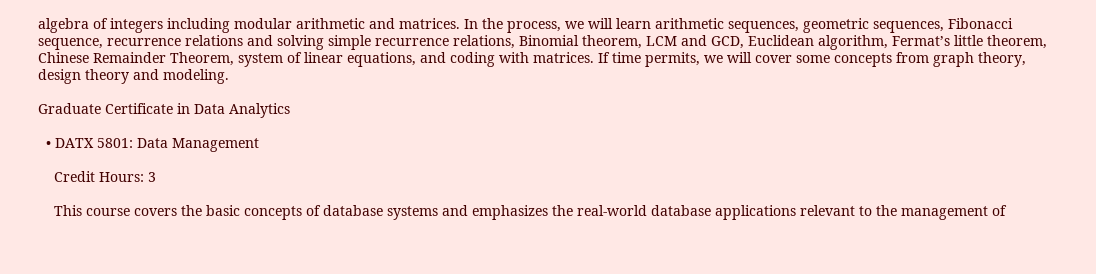algebra of integers including modular arithmetic and matrices. In the process, we will learn arithmetic sequences, geometric sequences, Fibonacci sequence, recurrence relations and solving simple recurrence relations, Binomial theorem, LCM and GCD, Euclidean algorithm, Fermat’s little theorem, Chinese Remainder Theorem, system of linear equations, and coding with matrices. If time permits, we will cover some concepts from graph theory, design theory and modeling.

Graduate Certificate in Data Analytics

  • DATX 5801: Data Management

    Credit Hours: 3

    This course covers the basic concepts of database systems and emphasizes the real-world database applications relevant to the management of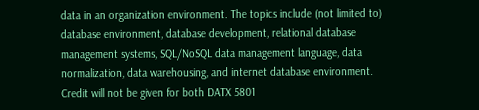data in an organization environment. The topics include (not limited to) database environment, database development, relational database management systems, SQL/NoSQL data management language, data normalization, data warehousing, and internet database environment. Credit will not be given for both DATX 5801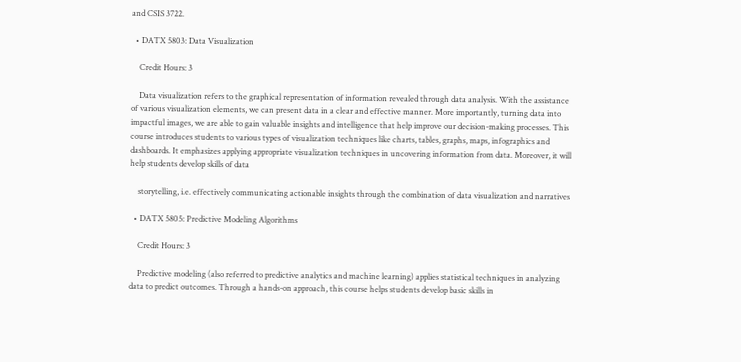and CSIS 3722.

  • DATX 5803: Data Visualization

    Credit Hours: 3

    Data visualization refers to the graphical representation of information revealed through data analysis. With the assistance of various visualization elements, we can present data in a clear and effective manner. More importantly, turning data into impactful images, we are able to gain valuable insights and intelligence that help improve our decision-making processes. This course introduces students to various types of visualization techniques like charts, tables, graphs, maps, infographics and dashboards. It emphasizes applying appropriate visualization techniques in uncovering information from data. Moreover, it will help students develop skills of data

    storytelling, i.e. effectively communicating actionable insights through the combination of data visualization and narratives

  • DATX 5805: Predictive Modeling Algorithms

    Credit Hours: 3

    Predictive modeling (also referred to predictive analytics and machine learning) applies statistical techniques in analyzing data to predict outcomes. Through a hands-on approach, this course helps students develop basic skills in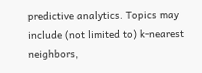predictive analytics. Topics may include (not limited to) k-nearest neighbors,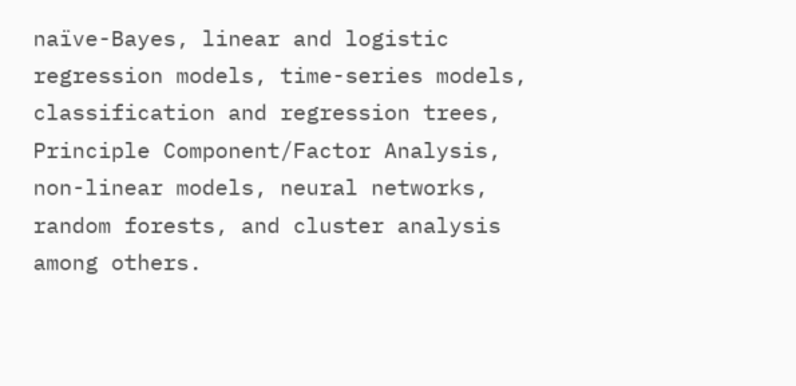naïve-Bayes, linear and logistic regression models, time-series models, classification and regression trees, Principle Component/Factor Analysis, non-linear models, neural networks, random forests, and cluster analysis among others.